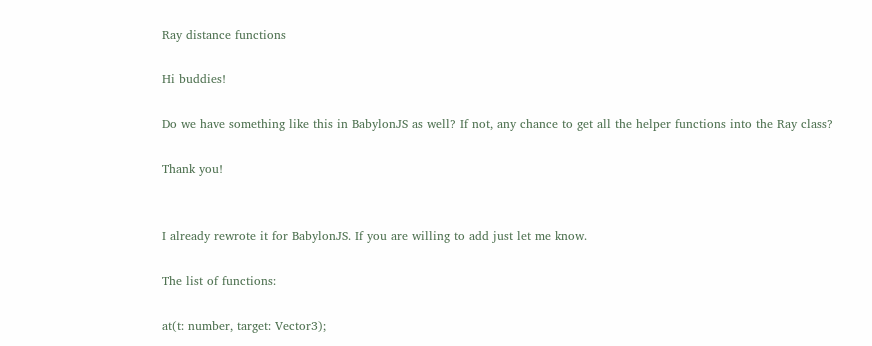Ray distance functions

Hi buddies!

Do we have something like this in BabylonJS as well? If not, any chance to get all the helper functions into the Ray class?

Thank you!


I already rewrote it for BabylonJS. If you are willing to add just let me know.

The list of functions:

at(t: number, target: Vector3);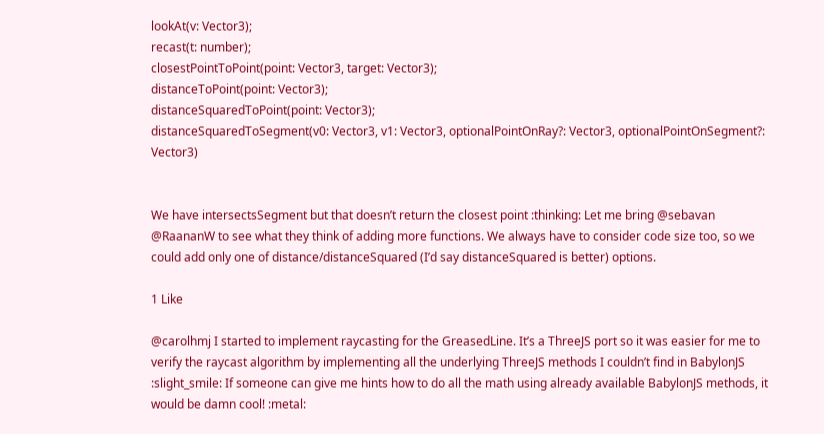lookAt(v: Vector3);
recast(t: number);
closestPointToPoint(point: Vector3, target: Vector3);
distanceToPoint(point: Vector3);
distanceSquaredToPoint(point: Vector3);
distanceSquaredToSegment(v0: Vector3, v1: Vector3, optionalPointOnRay?: Vector3, optionalPointOnSegment?: Vector3)


We have intersectsSegment but that doesn’t return the closest point :thinking: Let me bring @sebavan @RaananW to see what they think of adding more functions. We always have to consider code size too, so we could add only one of distance/distanceSquared (I’d say distanceSquared is better) options.

1 Like

@carolhmj I started to implement raycasting for the GreasedLine. It’s a ThreeJS port so it was easier for me to verify the raycast algorithm by implementing all the underlying ThreeJS methods I couldn’t find in BabylonJS :slight_smile: If someone can give me hints how to do all the math using already available BabylonJS methods, it would be damn cool! :metal: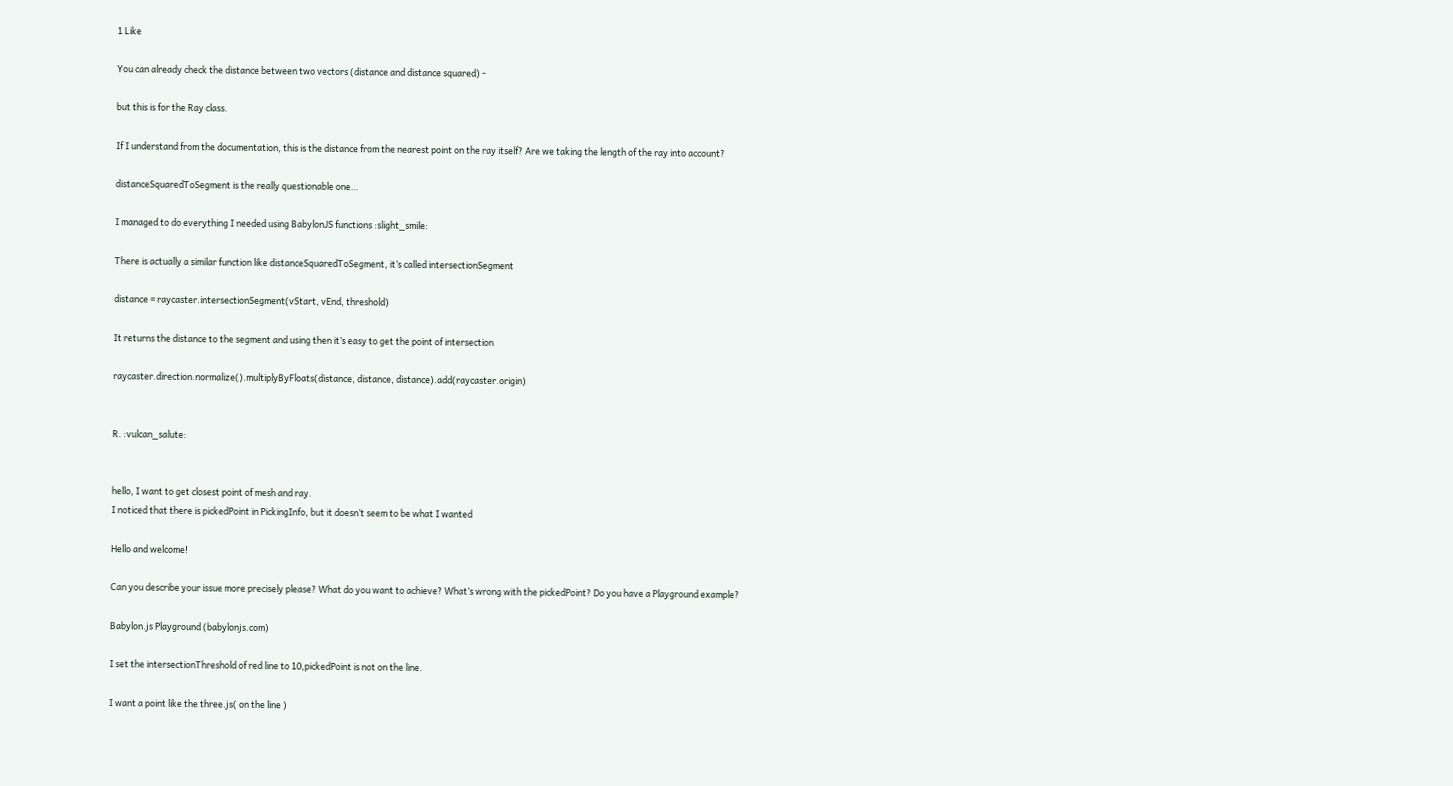1 Like

You can already check the distance between two vectors (distance and distance squared) -

but this is for the Ray class.

If I understand from the documentation, this is the distance from the nearest point on the ray itself? Are we taking the length of the ray into account?

distanceSquaredToSegment is the really questionable one…

I managed to do everything I needed using BabylonJS functions :slight_smile:

There is actually a similar function like distanceSquaredToSegment, it’s called intersectionSegment

distance = raycaster.intersectionSegment(vStart, vEnd, threshold)

It returns the distance to the segment and using then it’s easy to get the point of intersection

raycaster.direction.normalize().multiplyByFloats(distance, distance, distance).add(raycaster.origin)


R. :vulcan_salute:


hello, I want to get closest point of mesh and ray.
I noticed that there is pickedPoint in PickingInfo, but it doesn’t seem to be what I wanted

Hello and welcome!

Can you describe your issue more precisely please? What do you want to achieve? What’s wrong with the pickedPoint? Do you have a Playground example?

Babylon.js Playground (babylonjs.com)

I set the intersectionThreshold of red line to 10,pickedPoint is not on the line.

I want a point like the three.js( on the line )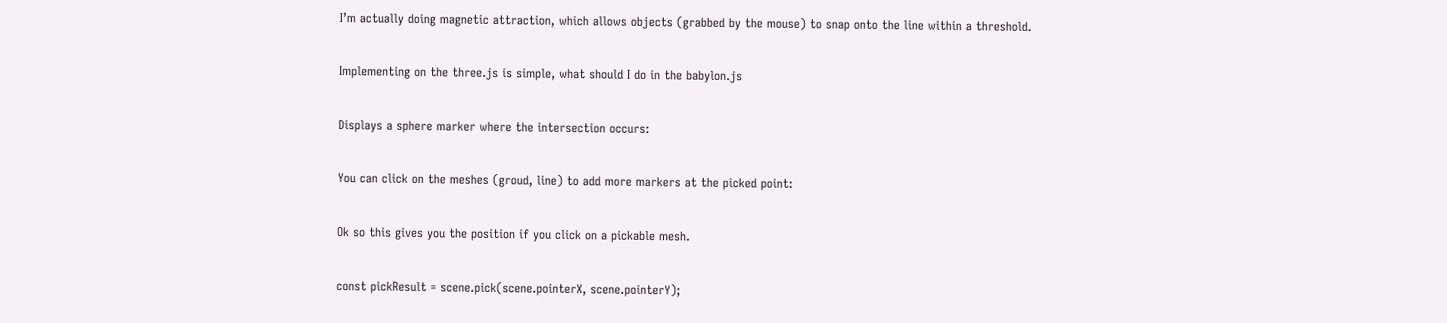I’m actually doing magnetic attraction, which allows objects (grabbed by the mouse) to snap onto the line within a threshold.

Implementing on the three.js is simple, what should I do in the babylon.js

Displays a sphere marker where the intersection occurs:

You can click on the meshes (groud, line) to add more markers at the picked point:

Ok so this gives you the position if you click on a pickable mesh.

const pickResult = scene.pick(scene.pointerX, scene.pointerY);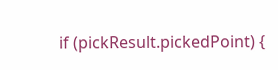if (pickResult.pickedPoint) {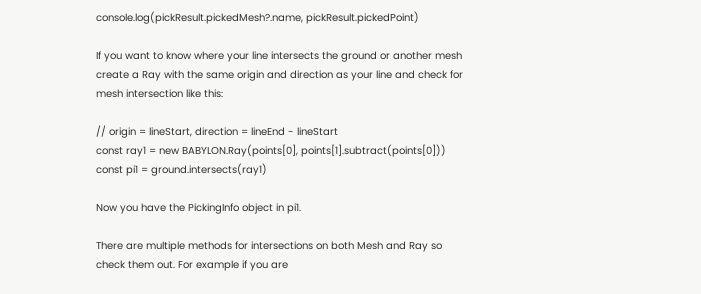console.log(pickResult.pickedMesh?.name, pickResult.pickedPoint)

If you want to know where your line intersects the ground or another mesh create a Ray with the same origin and direction as your line and check for mesh intersection like this:

// origin = lineStart, direction = lineEnd - lineStart
const ray1 = new BABYLON.Ray(points[0], points[1].subtract(points[0]))
const pi1 = ground.intersects(ray1)

Now you have the PickingInfo object in pi1.

There are multiple methods for intersections on both Mesh and Ray so check them out. For example if you are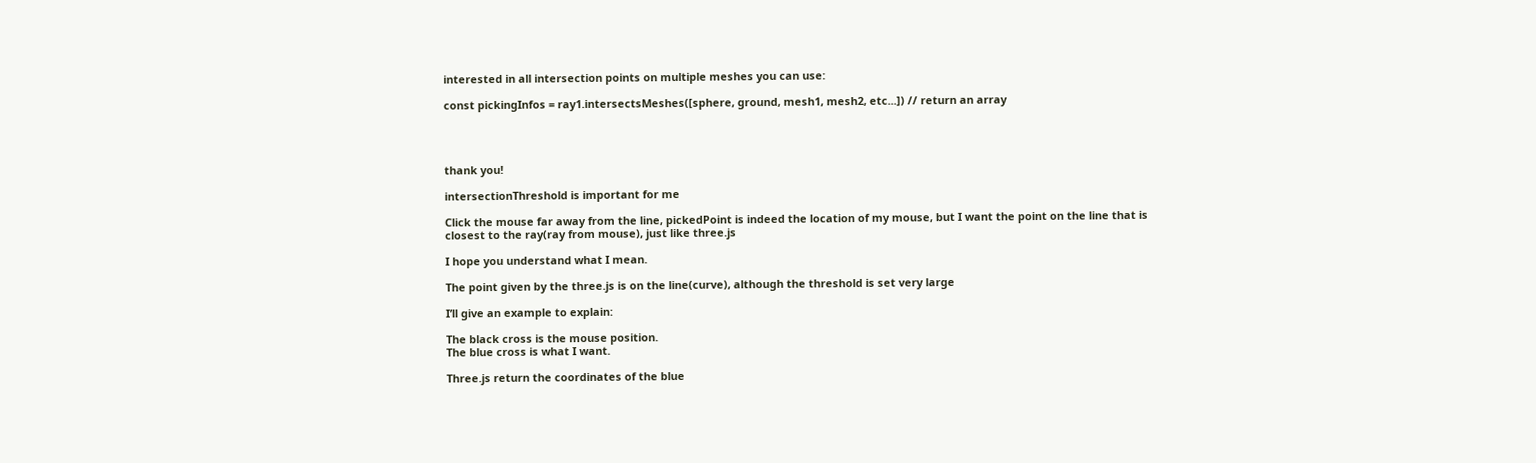interested in all intersection points on multiple meshes you can use:

const pickingInfos = ray1.intersectsMeshes([sphere, ground, mesh1, mesh2, etc...]) // return an array




thank you!

intersectionThreshold is important for me

Click the mouse far away from the line, pickedPoint is indeed the location of my mouse, but I want the point on the line that is closest to the ray(ray from mouse), just like three.js

I hope you understand what I mean.

The point given by the three.js is on the line(curve), although the threshold is set very large

I’ll give an example to explain:

The black cross is the mouse position.
The blue cross is what I want.

Three.js return the coordinates of the blue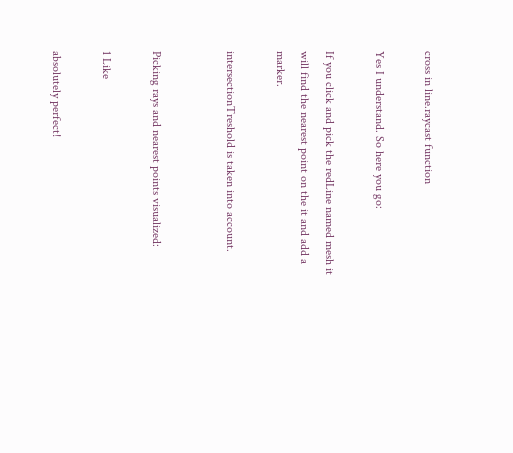cross in line.raycast function

Yes I understand. So here you go:

If you click and pick the redLine named mesh it will find the nearest point on the it and add a marker.

intersectionTreshold is taken into account.


Picking rays and nearest points visualized:

1 Like

absolutely perfect!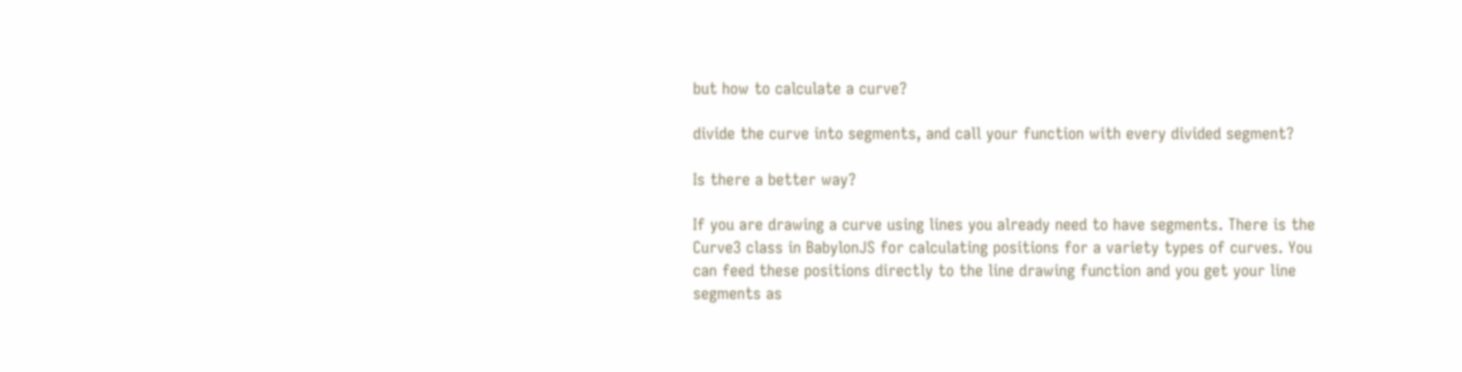but how to calculate a curve?

divide the curve into segments, and call your function with every divided segment?

Is there a better way?

If you are drawing a curve using lines you already need to have segments. There is the Curve3 class in BabylonJS for calculating positions for a variety types of curves. You can feed these positions directly to the line drawing function and you get your line segments as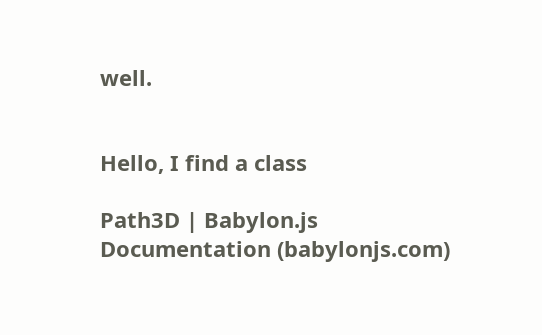well.


Hello, I find a class

Path3D | Babylon.js Documentation (babylonjs.com)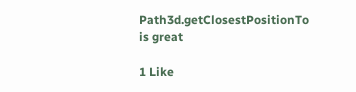Path3d.getClosestPositionTo is great

1 Like